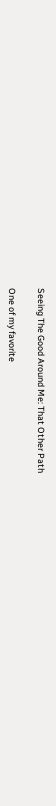Seeing The Good Around Me: That Other Path

One of my favorite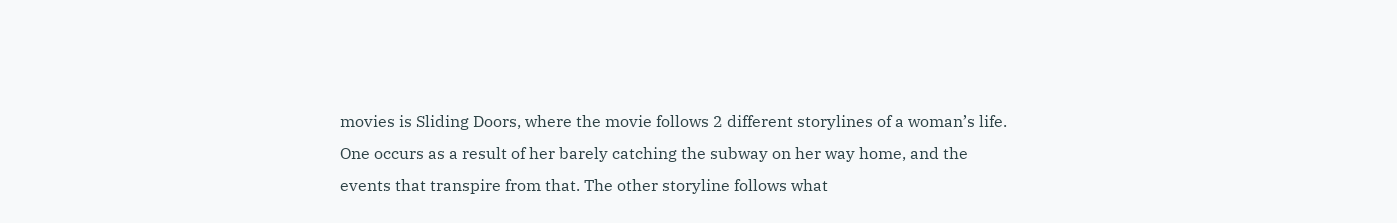movies is Sliding Doors, where the movie follows 2 different storylines of a woman’s life. One occurs as a result of her barely catching the subway on her way home, and the events that transpire from that. The other storyline follows what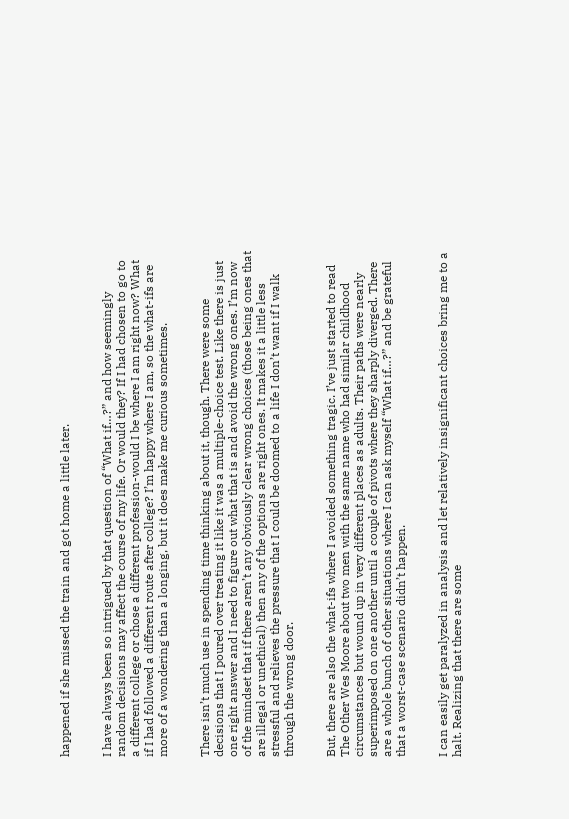happened if she missed the train and got home a little later.


I have always been so intrigued by that question of “What if…?” and how seemingly random decisions may affect the course of my life. Or would they? If I had chosen to go to a different college or chose a different profession-would I be where I am right now? What if I had followed a different route after college? I’m happy where I am, so the what-ifs are more of a wondering than a longing, but it does make me curious sometimes.


There isn’t much use in spending time thinking about it, though. There were some decisions that I poured over treating it like it was a multiple-choice test. Like there is just one right answer and I need to figure out what that is and avoid the wrong ones. I’m now of the mindset that if there aren’t any obviously clear wrong choices (those being ones that are illegal or unethical) then any of the options are right ones. It makes it a little less stressful and relieves the pressure that I could be doomed to a life I don’t want if I walk through the wrong door.


But, there are also the what-ifs where I avoided something tragic. I’ve just started to read The Other Wes Moore about two men with the same name who had similar childhood circumstances but wound up in very different places as adults. Their paths were nearly superimposed on one another until a couple of pivots where they sharply diverged. There are a whole bunch of other situations where I can ask myself “What if…?” and be grateful that a worst-case scenario didn’t happen.


I can easily get paralyzed in analysis and let relatively insignificant choices bring me to a halt. Realizing that there are some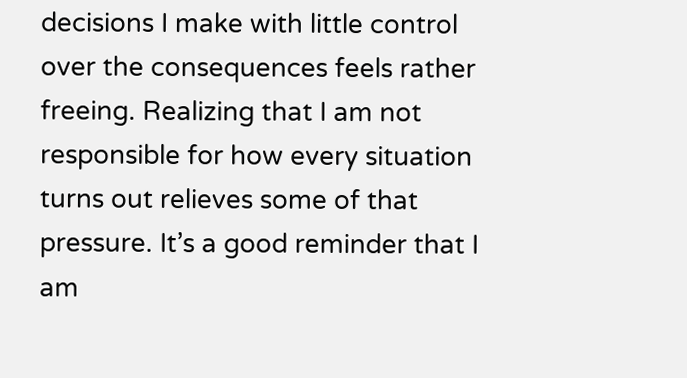decisions I make with little control over the consequences feels rather freeing. Realizing that I am not responsible for how every situation turns out relieves some of that pressure. It’s a good reminder that I am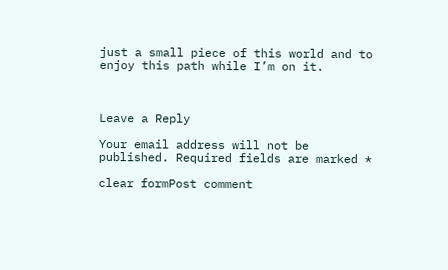just a small piece of this world and to enjoy this path while I’m on it.



Leave a Reply

Your email address will not be published. Required fields are marked *

clear formPost comment